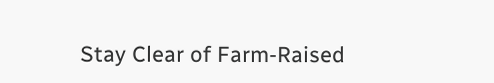Stay Clear of Farm-Raised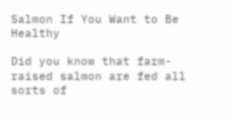Salmon If You Want to Be Healthy

Did you know that farm-raised salmon are fed all sorts of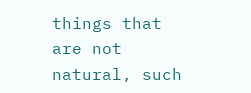things that are not natural, such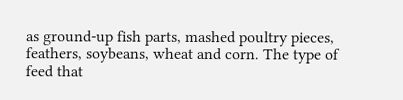as ground-up fish parts, mashed poultry pieces, feathers, soybeans, wheat and corn. The type of feed that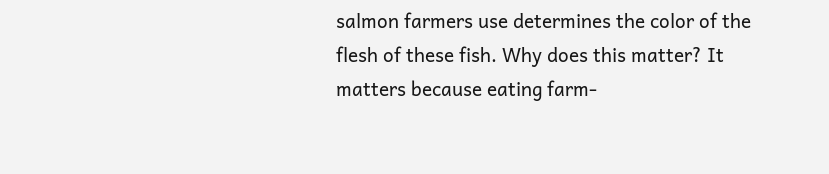salmon farmers use determines the color of the flesh of these fish. Why does this matter? It matters because eating farm-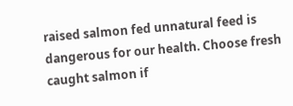raised salmon fed unnatural feed is dangerous for our health. Choose fresh caught salmon if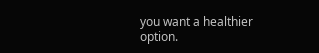you want a healthier option.